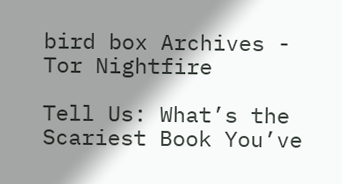bird box Archives - Tor Nightfire

Tell Us: What’s the Scariest Book You’ve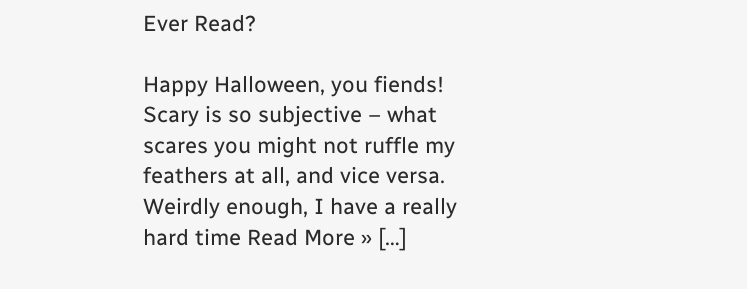Ever Read?

Happy Halloween, you fiends! Scary is so subjective – what scares you might not ruffle my feathers at all, and vice versa. Weirdly enough, I have a really hard time Read More » […]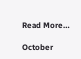Read More…

October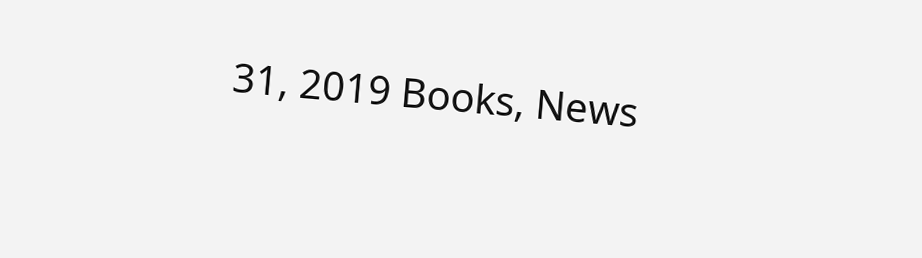31, 2019 Books, News